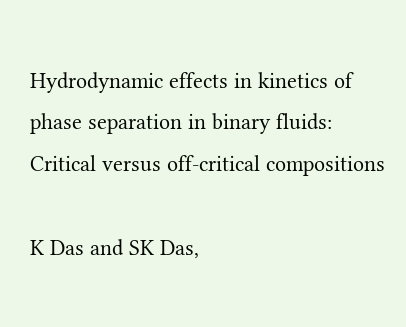Hydrodynamic effects in kinetics of phase separation in binary fluids: Critical versus off-critical compositions

K Das and SK Das,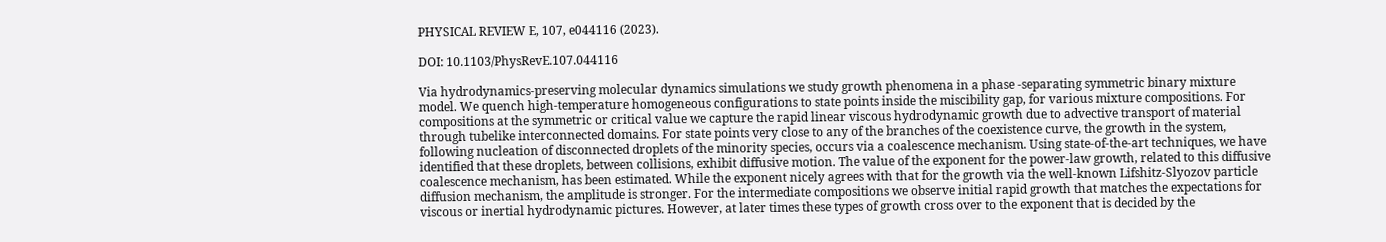PHYSICAL REVIEW E, 107, e044116 (2023).

DOI: 10.1103/PhysRevE.107.044116

Via hydrodynamics-preserving molecular dynamics simulations we study growth phenomena in a phase -separating symmetric binary mixture model. We quench high-temperature homogeneous configurations to state points inside the miscibility gap, for various mixture compositions. For compositions at the symmetric or critical value we capture the rapid linear viscous hydrodynamic growth due to advective transport of material through tubelike interconnected domains. For state points very close to any of the branches of the coexistence curve, the growth in the system, following nucleation of disconnected droplets of the minority species, occurs via a coalescence mechanism. Using state-of-the-art techniques, we have identified that these droplets, between collisions, exhibit diffusive motion. The value of the exponent for the power-law growth, related to this diffusive coalescence mechanism, has been estimated. While the exponent nicely agrees with that for the growth via the well-known Lifshitz-Slyozov particle diffusion mechanism, the amplitude is stronger. For the intermediate compositions we observe initial rapid growth that matches the expectations for viscous or inertial hydrodynamic pictures. However, at later times these types of growth cross over to the exponent that is decided by the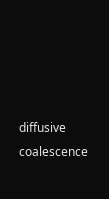diffusive coalescence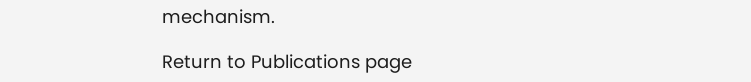mechanism.

Return to Publications page